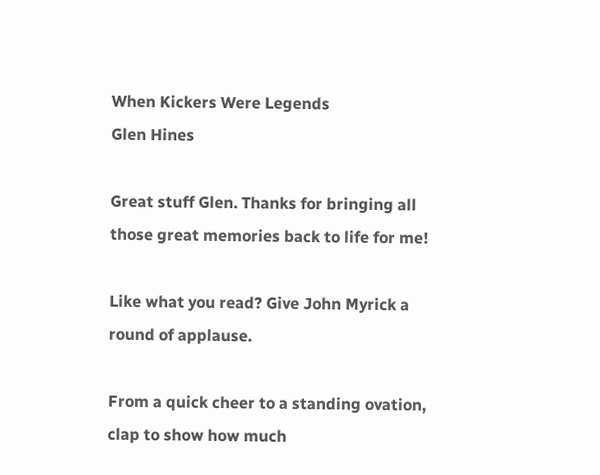When Kickers Were Legends
Glen Hines

Great stuff Glen. Thanks for bringing all those great memories back to life for me!

Like what you read? Give John Myrick a round of applause.

From a quick cheer to a standing ovation, clap to show how much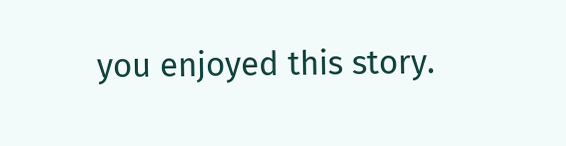you enjoyed this story.